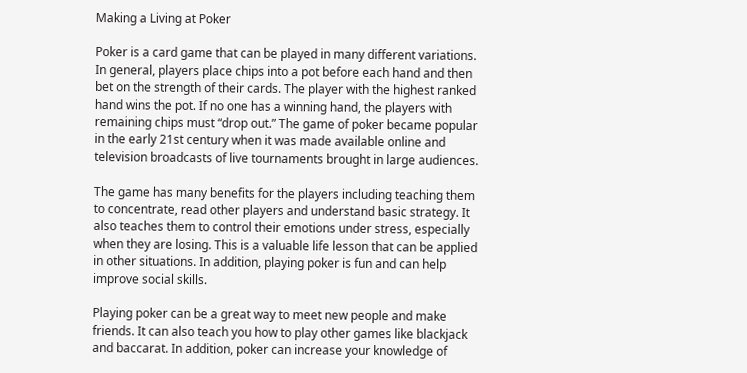Making a Living at Poker

Poker is a card game that can be played in many different variations. In general, players place chips into a pot before each hand and then bet on the strength of their cards. The player with the highest ranked hand wins the pot. If no one has a winning hand, the players with remaining chips must “drop out.” The game of poker became popular in the early 21st century when it was made available online and television broadcasts of live tournaments brought in large audiences.

The game has many benefits for the players including teaching them to concentrate, read other players and understand basic strategy. It also teaches them to control their emotions under stress, especially when they are losing. This is a valuable life lesson that can be applied in other situations. In addition, playing poker is fun and can help improve social skills.

Playing poker can be a great way to meet new people and make friends. It can also teach you how to play other games like blackjack and baccarat. In addition, poker can increase your knowledge of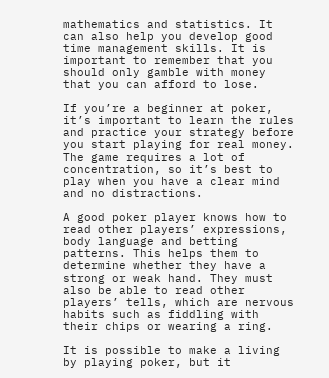mathematics and statistics. It can also help you develop good time management skills. It is important to remember that you should only gamble with money that you can afford to lose.

If you’re a beginner at poker, it’s important to learn the rules and practice your strategy before you start playing for real money. The game requires a lot of concentration, so it’s best to play when you have a clear mind and no distractions.

A good poker player knows how to read other players’ expressions, body language and betting patterns. This helps them to determine whether they have a strong or weak hand. They must also be able to read other players’ tells, which are nervous habits such as fiddling with their chips or wearing a ring.

It is possible to make a living by playing poker, but it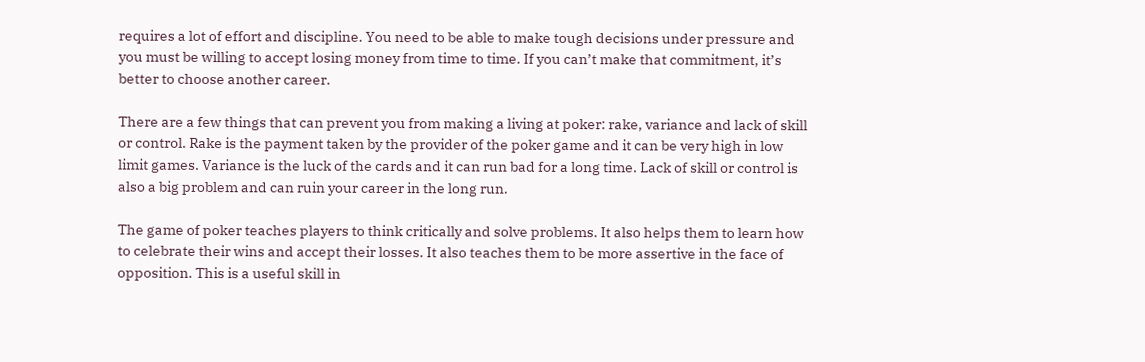requires a lot of effort and discipline. You need to be able to make tough decisions under pressure and you must be willing to accept losing money from time to time. If you can’t make that commitment, it’s better to choose another career.

There are a few things that can prevent you from making a living at poker: rake, variance and lack of skill or control. Rake is the payment taken by the provider of the poker game and it can be very high in low limit games. Variance is the luck of the cards and it can run bad for a long time. Lack of skill or control is also a big problem and can ruin your career in the long run.

The game of poker teaches players to think critically and solve problems. It also helps them to learn how to celebrate their wins and accept their losses. It also teaches them to be more assertive in the face of opposition. This is a useful skill in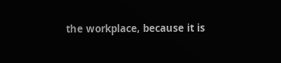the workplace, because it is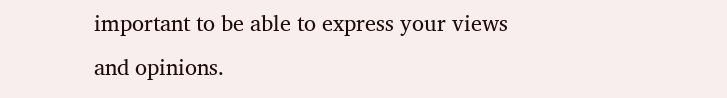important to be able to express your views and opinions.